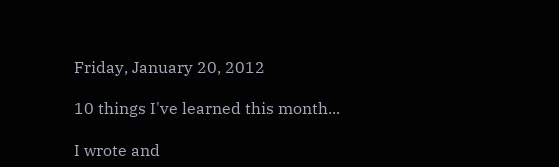Friday, January 20, 2012

10 things I've learned this month...

I wrote and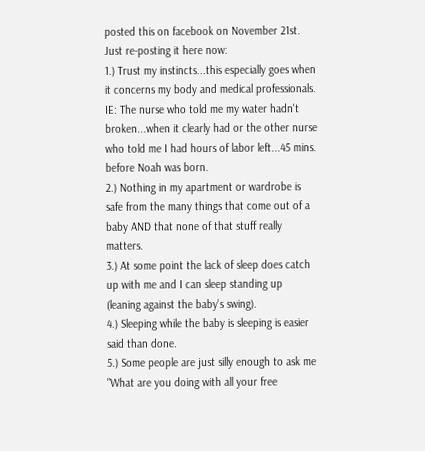posted this on facebook on November 21st. Just re-posting it here now:
1.) Trust my instincts...this especially goes when it concerns my body and medical professionals. IE: The nurse who told me my water hadn't broken...when it clearly had or the other nurse who told me I had hours of labor left...45 mins. before Noah was born.
2.) Nothing in my apartment or wardrobe is safe from the many things that come out of a baby AND that none of that stuff really matters.
3.) At some point the lack of sleep does catch up with me and I can sleep standing up (leaning against the baby's swing).
4.) Sleeping while the baby is sleeping is easier said than done.
5.) Some people are just silly enough to ask me "What are you doing with all your free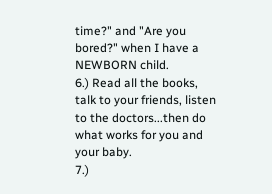time?" and "Are you bored?" when I have a NEWBORN child.
6.) Read all the books, talk to your friends, listen to the doctors...then do what works for you and your baby.
7.)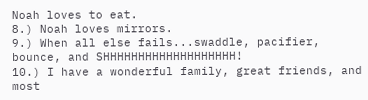Noah loves to eat.
8.) Noah loves mirrors.
9.) When all else fails...swaddle, pacifier, bounce, and SHHHHHHHHHHHHHHHHHHH!
10.) I have a wonderful family, great friends, and most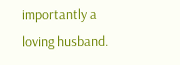importantly a loving husband.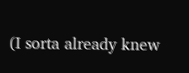(I sorta already knew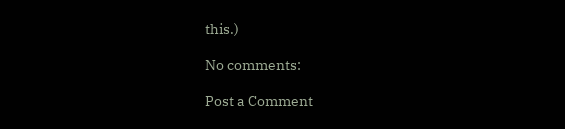this.)

No comments:

Post a Comment